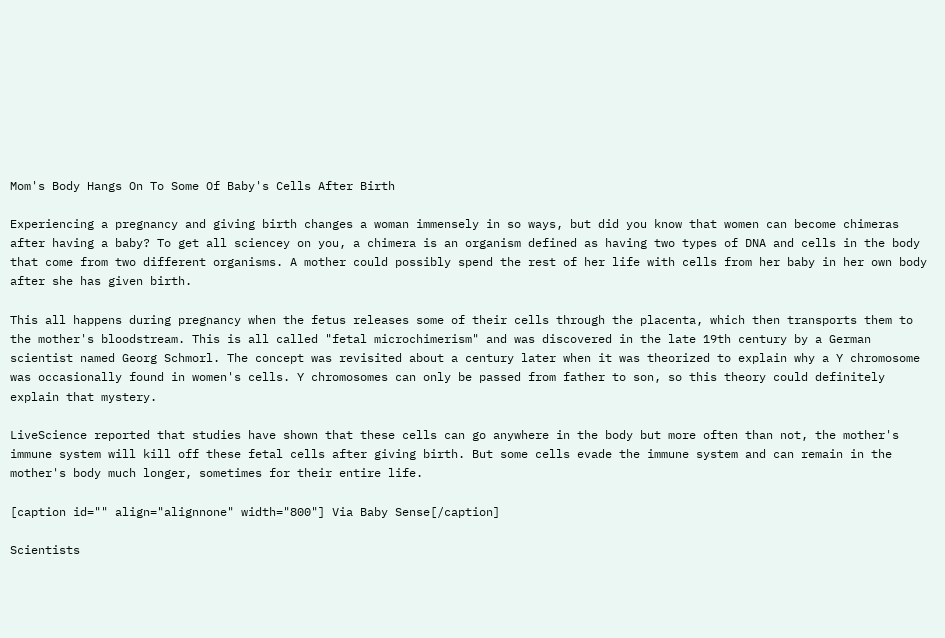Mom's Body Hangs On To Some Of Baby's Cells After Birth

Experiencing a pregnancy and giving birth changes a woman immensely in so ways, but did you know that women can become chimeras after having a baby? To get all sciencey on you, a chimera is an organism defined as having two types of DNA and cells in the body that come from two different organisms. A mother could possibly spend the rest of her life with cells from her baby in her own body after she has given birth.

This all happens during pregnancy when the fetus releases some of their cells through the placenta, which then transports them to the mother's bloodstream. This is all called "fetal microchimerism" and was discovered in the late 19th century by a German scientist named Georg Schmorl. The concept was revisited about a century later when it was theorized to explain why a Y chromosome was occasionally found in women's cells. Y chromosomes can only be passed from father to son, so this theory could definitely explain that mystery.

LiveScience reported that studies have shown that these cells can go anywhere in the body but more often than not, the mother's immune system will kill off these fetal cells after giving birth. But some cells evade the immune system and can remain in the mother's body much longer, sometimes for their entire life.

[caption id="" align="alignnone" width="800"] Via Baby Sense[/caption]

Scientists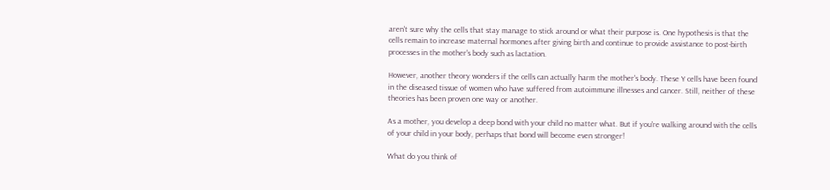aren't sure why the cells that stay manage to stick around or what their purpose is. One hypothesis is that the cells remain to increase maternal hormones after giving birth and continue to provide assistance to post-birth processes in the mother's body such as lactation.

However, another theory wonders if the cells can actually harm the mother's body. These Y cells have been found in the diseased tissue of women who have suffered from autoimmune illnesses and cancer. Still, neither of these theories has been proven one way or another.

As a mother, you develop a deep bond with your child no matter what. But if you're walking around with the cells of your child in your body, perhaps that bond will become even stronger!

What do you think of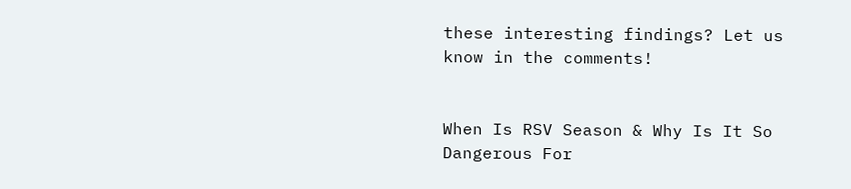these interesting findings? Let us know in the comments!


When Is RSV Season & Why Is It So Dangerous For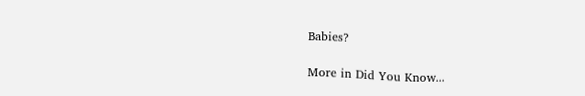Babies?

More in Did You Know...